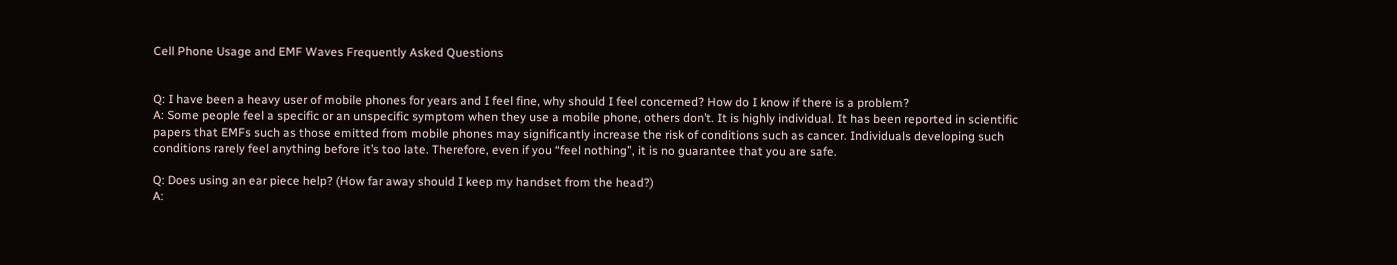Cell Phone Usage and EMF Waves Frequently Asked Questions


Q: I have been a heavy user of mobile phones for years and I feel fine, why should I feel concerned? How do I know if there is a problem?
A: Some people feel a specific or an unspecific symptom when they use a mobile phone, others don’t. It is highly individual. It has been reported in scientific papers that EMFs such as those emitted from mobile phones may significantly increase the risk of conditions such as cancer. Individuals developing such conditions rarely feel anything before it’s too late. Therefore, even if you “feel nothing”, it is no guarantee that you are safe.

Q: Does using an ear piece help? (How far away should I keep my handset from the head?)
A: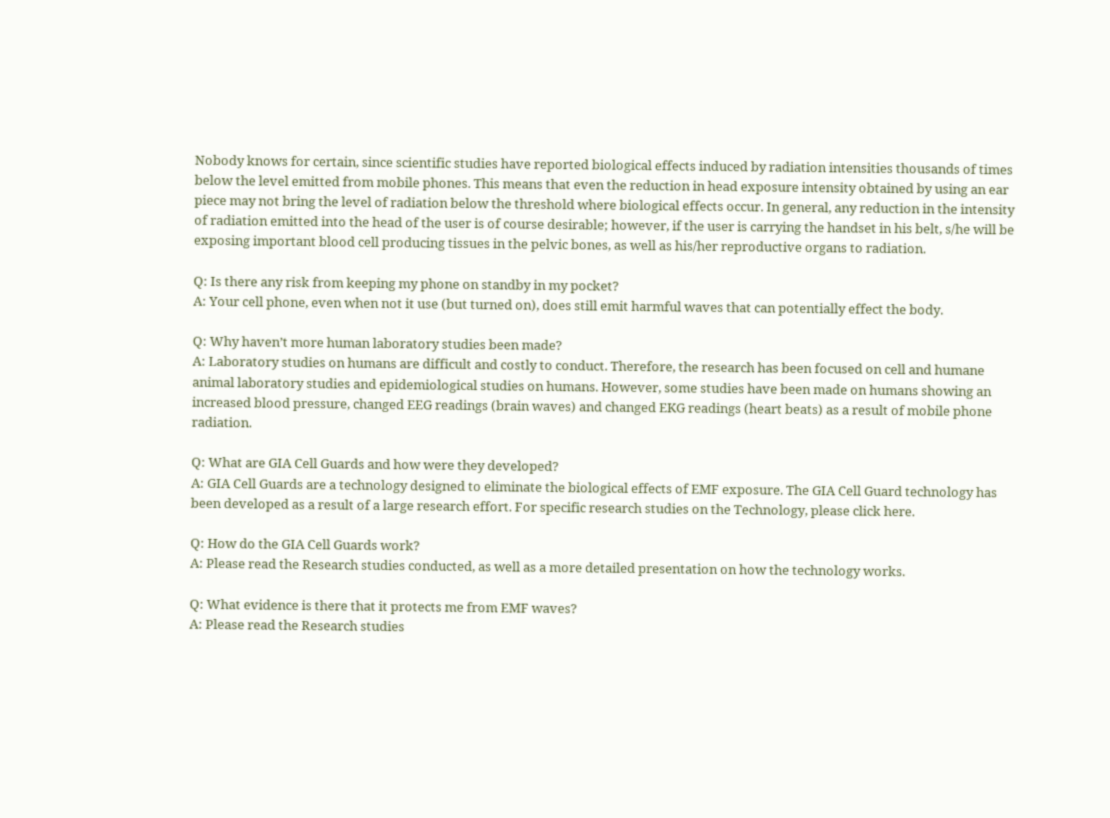Nobody knows for certain, since scientific studies have reported biological effects induced by radiation intensities thousands of times below the level emitted from mobile phones. This means that even the reduction in head exposure intensity obtained by using an ear piece may not bring the level of radiation below the threshold where biological effects occur. In general, any reduction in the intensity of radiation emitted into the head of the user is of course desirable; however, if the user is carrying the handset in his belt, s/he will be exposing important blood cell producing tissues in the pelvic bones, as well as his/her reproductive organs to radiation.

Q: Is there any risk from keeping my phone on standby in my pocket?
A: Your cell phone, even when not it use (but turned on), does still emit harmful waves that can potentially effect the body.

Q: Why haven’t more human laboratory studies been made?
A: Laboratory studies on humans are difficult and costly to conduct. Therefore, the research has been focused on cell and humane animal laboratory studies and epidemiological studies on humans. However, some studies have been made on humans showing an increased blood pressure, changed EEG readings (brain waves) and changed EKG readings (heart beats) as a result of mobile phone radiation.

Q: What are GIA Cell Guards and how were they developed?
A: GIA Cell Guards are a technology designed to eliminate the biological effects of EMF exposure. The GIA Cell Guard technology has been developed as a result of a large research effort. For specific research studies on the Technology, please click here.

Q: How do the GIA Cell Guards work?
A: Please read the Research studies conducted, as well as a more detailed presentation on how the technology works.

Q: What evidence is there that it protects me from EMF waves?
A: Please read the Research studies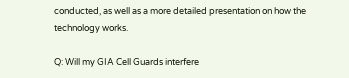conducted, as well as a more detailed presentation on how the technology works.

Q: Will my GIA Cell Guards interfere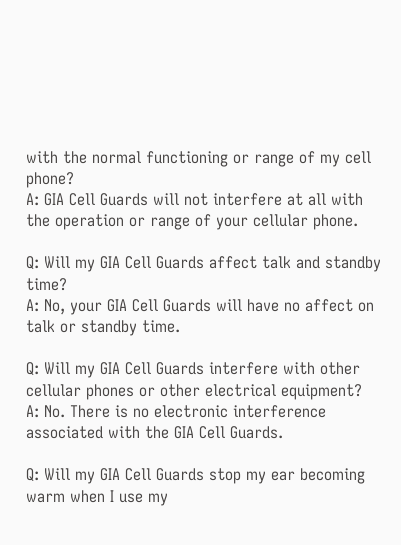with the normal functioning or range of my cell phone?
A: GIA Cell Guards will not interfere at all with the operation or range of your cellular phone.

Q: Will my GIA Cell Guards affect talk and standby time?
A: No, your GIA Cell Guards will have no affect on talk or standby time.

Q: Will my GIA Cell Guards interfere with other cellular phones or other electrical equipment?
A: No. There is no electronic interference associated with the GIA Cell Guards.

Q: Will my GIA Cell Guards stop my ear becoming warm when I use my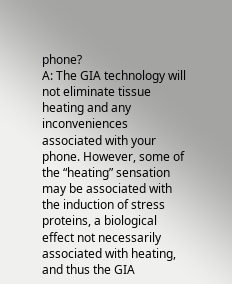phone?
A: The GIA technology will not eliminate tissue heating and any inconveniences associated with your phone. However, some of the “heating” sensation may be associated with the induction of stress proteins, a biological effect not necessarily associated with heating, and thus the GIA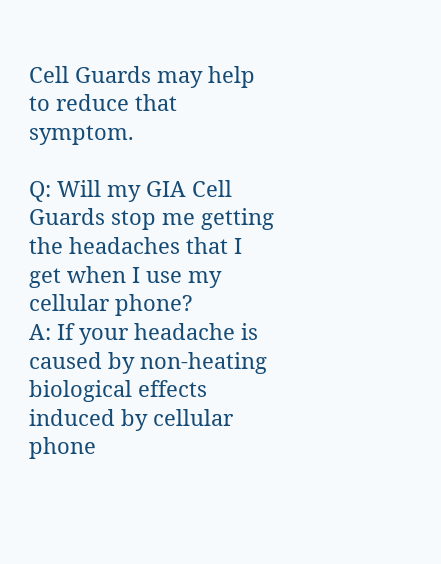Cell Guards may help to reduce that symptom.

Q: Will my GIA Cell Guards stop me getting the headaches that I get when I use my cellular phone?
A: If your headache is caused by non-heating biological effects induced by cellular phone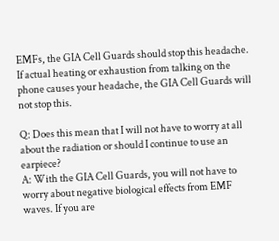EMFs, the GIA Cell Guards should stop this headache. If actual heating or exhaustion from talking on the phone causes your headache, the GIA Cell Guards will not stop this.

Q: Does this mean that I will not have to worry at all about the radiation or should I continue to use an earpiece?
A: With the GIA Cell Guards, you will not have to worry about negative biological effects from EMF waves. If you are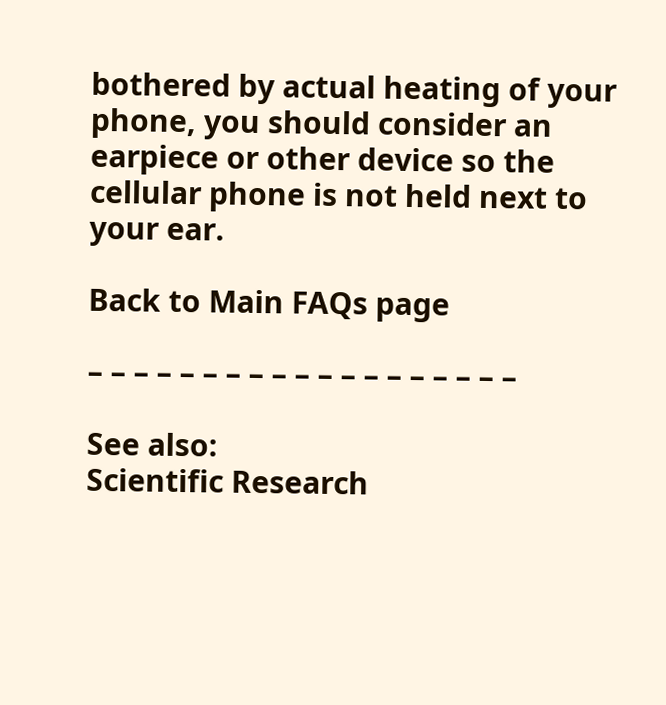bothered by actual heating of your phone, you should consider an earpiece or other device so the cellular phone is not held next to your ear.

Back to Main FAQs page

– – – – – – – – – – – – – – – – – – –

See also:
Scientific Research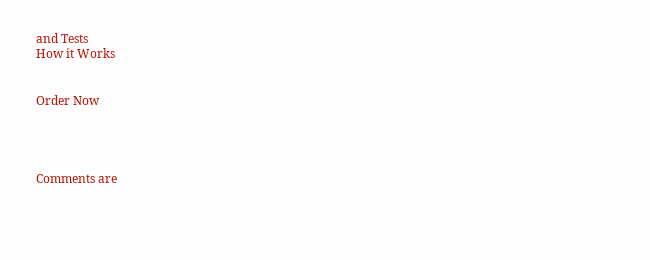and Tests
How it Works


Order Now




Comments are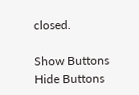closed.

Show Buttons
Hide Buttons